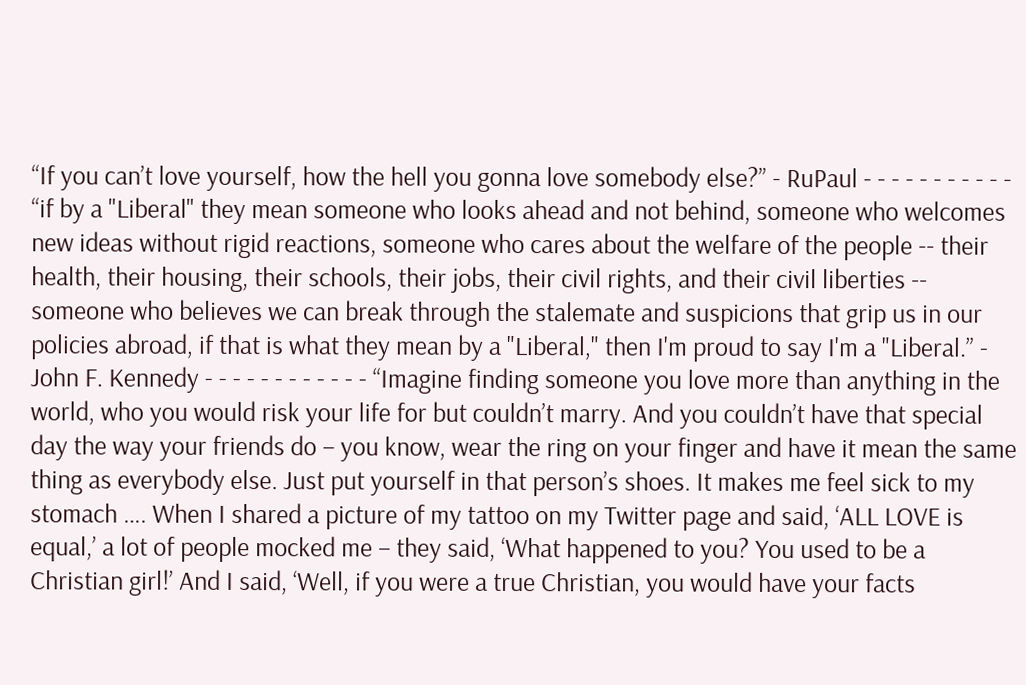“If you can’t love yourself, how the hell you gonna love somebody else?” - RuPaul - - - - - - - - - - - “if by a "Liberal" they mean someone who looks ahead and not behind, someone who welcomes new ideas without rigid reactions, someone who cares about the welfare of the people -- their health, their housing, their schools, their jobs, their civil rights, and their civil liberties -- someone who believes we can break through the stalemate and suspicions that grip us in our policies abroad, if that is what they mean by a "Liberal," then I'm proud to say I'm a "Liberal.” - John F. Kennedy - - - - - - - - - - - - “Imagine finding someone you love more than anything in the world, who you would risk your life for but couldn’t marry. And you couldn’t have that special day the way your friends do – you know, wear the ring on your finger and have it mean the same thing as everybody else. Just put yourself in that person’s shoes. It makes me feel sick to my stomach …. When I shared a picture of my tattoo on my Twitter page and said, ‘ALL LOVE is equal,’ a lot of people mocked me – they said, ‘What happened to you? You used to be a Christian girl!’ And I said, ‘Well, if you were a true Christian, you would have your facts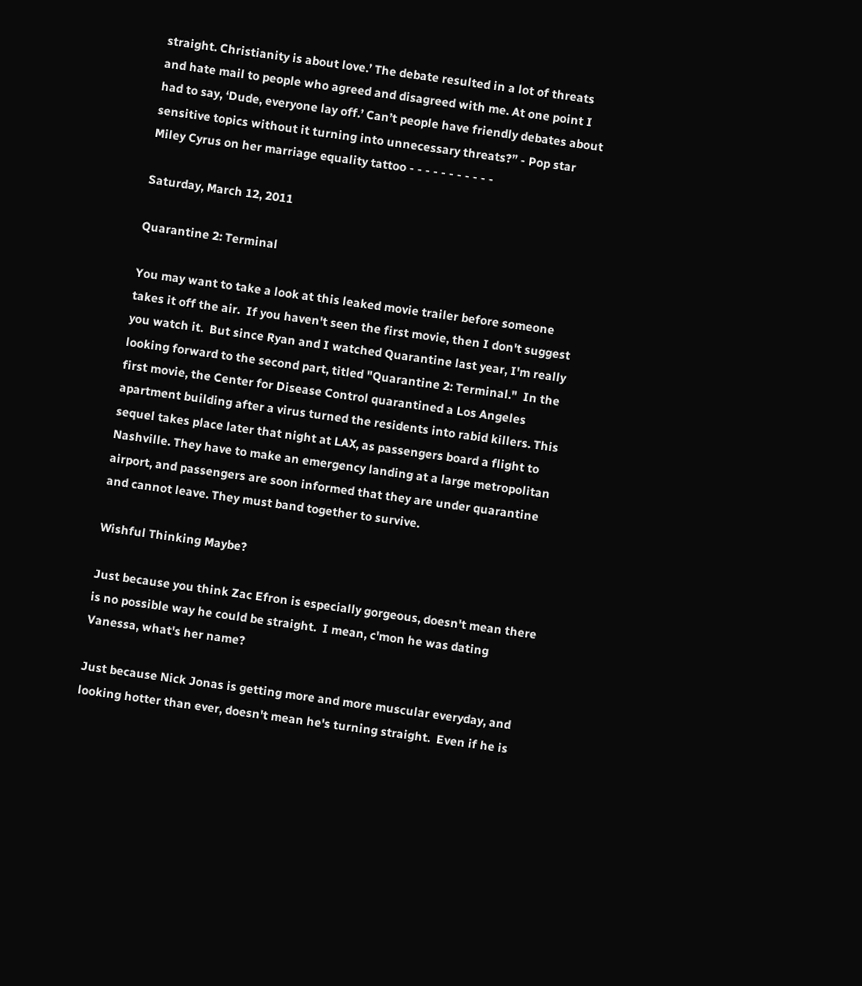straight. Christianity is about love.’ The debate resulted in a lot of threats and hate mail to people who agreed and disagreed with me. At one point I had to say, ‘Dude, everyone lay off.’ Can’t people have friendly debates about sensitive topics without it turning into unnecessary threats?” - Pop star Miley Cyrus on her marriage equality tattoo - - - - - - - - - - -

Saturday, March 12, 2011

Quarantine 2: Terminal

You may want to take a look at this leaked movie trailer before someone takes it off the air.  If you haven't seen the first movie, then I don't suggest you watch it.  But since Ryan and I watched Quarantine last year, I'm really looking forward to the second part, titled "Quarantine 2: Terminal."  In the first movie, the Center for Disease Control quarantined a Los Angeles apartment building after a virus turned the residents into rabid killers. This sequel takes place later that night at LAX, as passengers board a flight to Nashville. They have to make an emergency landing at a large metropolitan airport, and passengers are soon informed that they are under quarantine and cannot leave. They must band together to survive.

Wishful Thinking Maybe?

Just because you think Zac Efron is especially gorgeous, doesn't mean there is no possible way he could be straight.  I mean, c'mon he was dating Vanessa, what's her name?

Just because Nick Jonas is getting more and more muscular everyday, and looking hotter than ever, doesn't mean he's turning straight.  Even if he is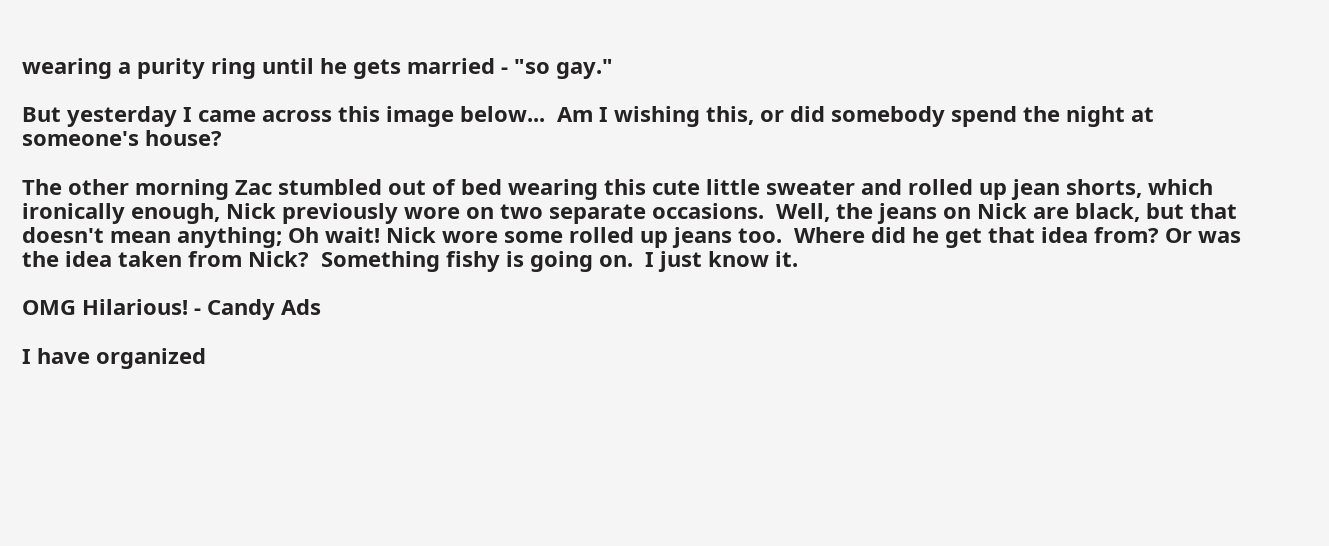wearing a purity ring until he gets married - "so gay."

But yesterday I came across this image below...  Am I wishing this, or did somebody spend the night at someone's house?

The other morning Zac stumbled out of bed wearing this cute little sweater and rolled up jean shorts, which ironically enough, Nick previously wore on two separate occasions.  Well, the jeans on Nick are black, but that doesn't mean anything; Oh wait! Nick wore some rolled up jeans too.  Where did he get that idea from? Or was the idea taken from Nick?  Something fishy is going on.  I just know it.

OMG Hilarious! - Candy Ads

I have organized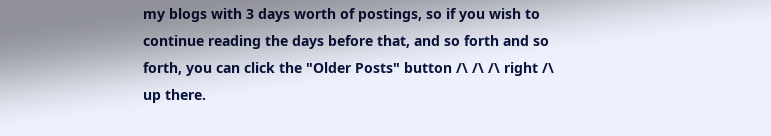my blogs with 3 days worth of postings, so if you wish to continue reading the days before that, and so forth and so forth, you can click the "Older Posts" button /\ /\ /\ right /\ up there.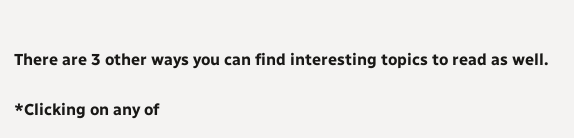There are 3 other ways you can find interesting topics to read as well.

*Clicking on any of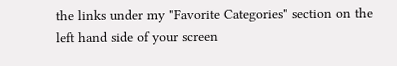the links under my "Favorite Categories" section on the left hand side of your screen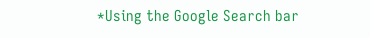*Using the Google Search bar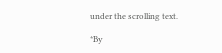under the scrolling text.

*By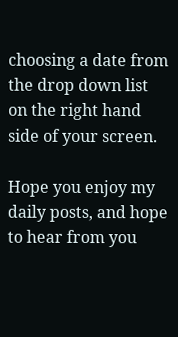choosing a date from the drop down list on the right hand side of your screen.

Hope you enjoy my daily posts, and hope to hear from you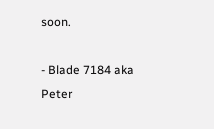soon.

- Blade 7184 aka Peter